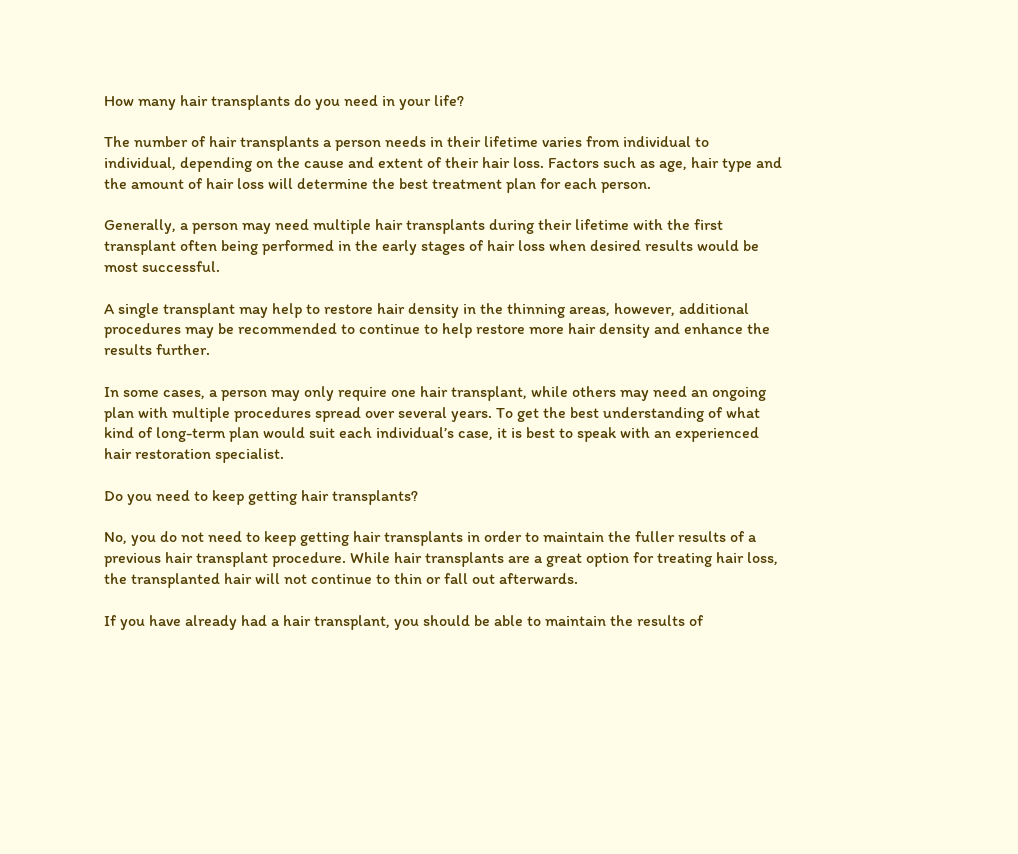How many hair transplants do you need in your life?

The number of hair transplants a person needs in their lifetime varies from individual to individual, depending on the cause and extent of their hair loss. Factors such as age, hair type and the amount of hair loss will determine the best treatment plan for each person.

Generally, a person may need multiple hair transplants during their lifetime with the first transplant often being performed in the early stages of hair loss when desired results would be most successful.

A single transplant may help to restore hair density in the thinning areas, however, additional procedures may be recommended to continue to help restore more hair density and enhance the results further.

In some cases, a person may only require one hair transplant, while others may need an ongoing plan with multiple procedures spread over several years. To get the best understanding of what kind of long-term plan would suit each individual’s case, it is best to speak with an experienced hair restoration specialist.

Do you need to keep getting hair transplants?

No, you do not need to keep getting hair transplants in order to maintain the fuller results of a previous hair transplant procedure. While hair transplants are a great option for treating hair loss, the transplanted hair will not continue to thin or fall out afterwards.

If you have already had a hair transplant, you should be able to maintain the results of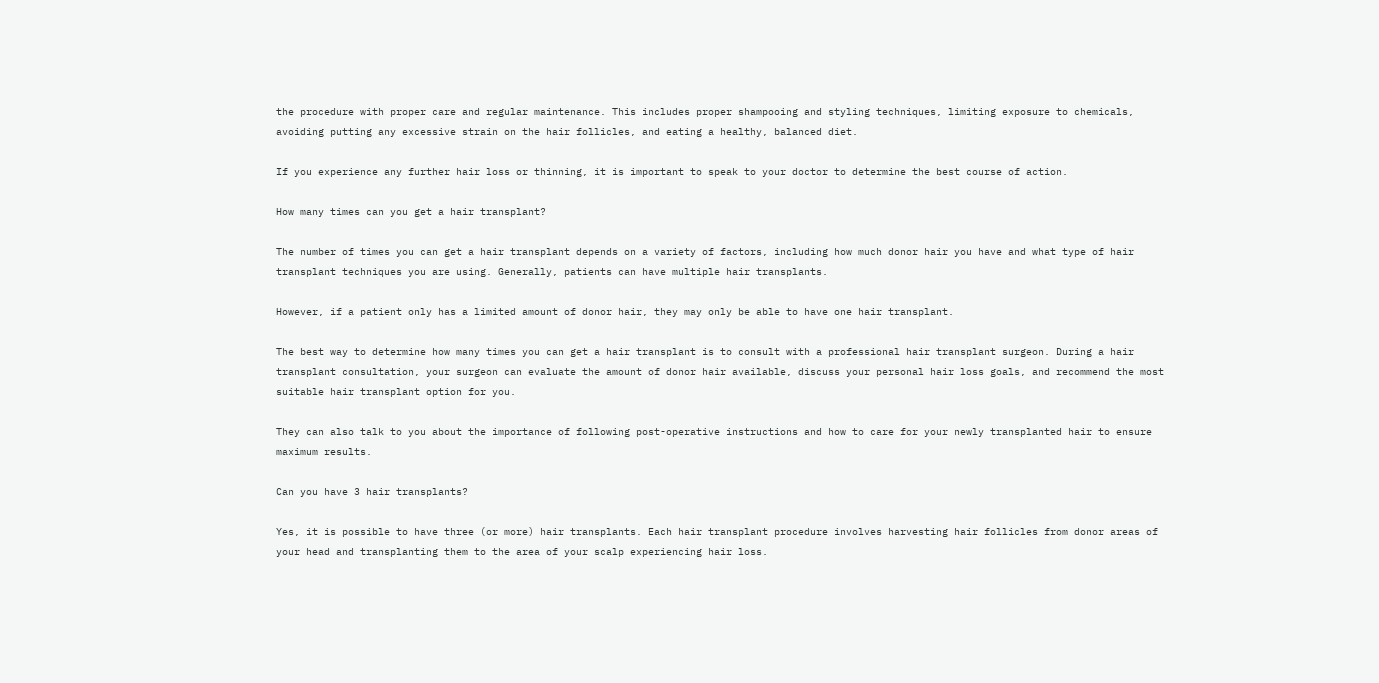the procedure with proper care and regular maintenance. This includes proper shampooing and styling techniques, limiting exposure to chemicals, avoiding putting any excessive strain on the hair follicles, and eating a healthy, balanced diet.

If you experience any further hair loss or thinning, it is important to speak to your doctor to determine the best course of action.

How many times can you get a hair transplant?

The number of times you can get a hair transplant depends on a variety of factors, including how much donor hair you have and what type of hair transplant techniques you are using. Generally, patients can have multiple hair transplants.

However, if a patient only has a limited amount of donor hair, they may only be able to have one hair transplant.

The best way to determine how many times you can get a hair transplant is to consult with a professional hair transplant surgeon. During a hair transplant consultation, your surgeon can evaluate the amount of donor hair available, discuss your personal hair loss goals, and recommend the most suitable hair transplant option for you.

They can also talk to you about the importance of following post-operative instructions and how to care for your newly transplanted hair to ensure maximum results.

Can you have 3 hair transplants?

Yes, it is possible to have three (or more) hair transplants. Each hair transplant procedure involves harvesting hair follicles from donor areas of your head and transplanting them to the area of your scalp experiencing hair loss.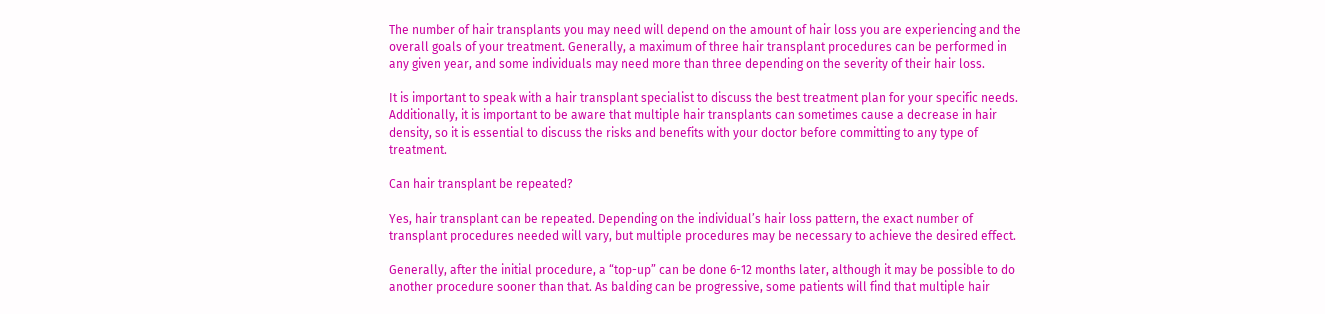The number of hair transplants you may need will depend on the amount of hair loss you are experiencing and the overall goals of your treatment. Generally, a maximum of three hair transplant procedures can be performed in any given year, and some individuals may need more than three depending on the severity of their hair loss.

It is important to speak with a hair transplant specialist to discuss the best treatment plan for your specific needs. Additionally, it is important to be aware that multiple hair transplants can sometimes cause a decrease in hair density, so it is essential to discuss the risks and benefits with your doctor before committing to any type of treatment.

Can hair transplant be repeated?

Yes, hair transplant can be repeated. Depending on the individual’s hair loss pattern, the exact number of transplant procedures needed will vary, but multiple procedures may be necessary to achieve the desired effect.

Generally, after the initial procedure, a “top-up” can be done 6-12 months later, although it may be possible to do another procedure sooner than that. As balding can be progressive, some patients will find that multiple hair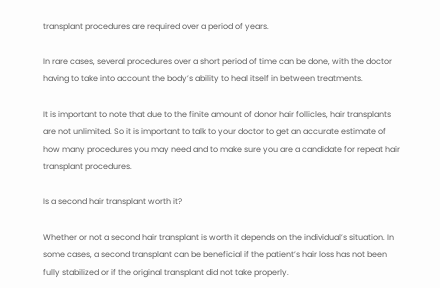transplant procedures are required over a period of years.

In rare cases, several procedures over a short period of time can be done, with the doctor having to take into account the body’s ability to heal itself in between treatments.

It is important to note that due to the finite amount of donor hair follicles, hair transplants are not unlimited. So it is important to talk to your doctor to get an accurate estimate of how many procedures you may need and to make sure you are a candidate for repeat hair transplant procedures.

Is a second hair transplant worth it?

Whether or not a second hair transplant is worth it depends on the individual’s situation. In some cases, a second transplant can be beneficial if the patient’s hair loss has not been fully stabilized or if the original transplant did not take properly.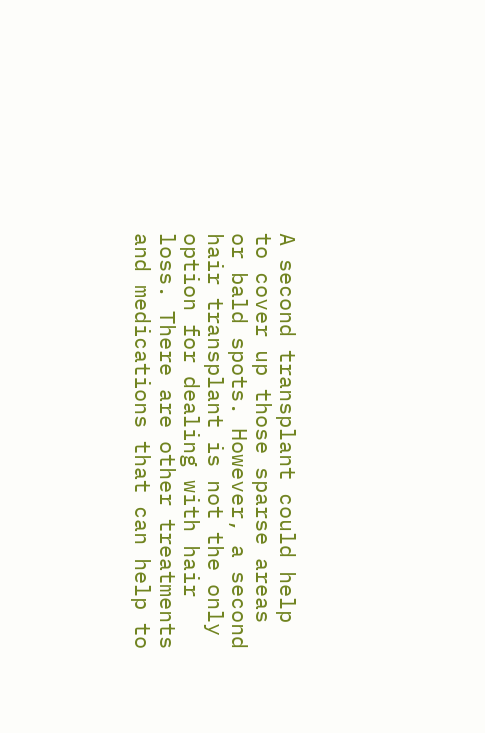A second transplant could help to cover up those sparse areas or bald spots. However, a second hair transplant is not the only option for dealing with hair loss. There are other treatments and medications that can help to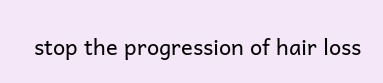stop the progression of hair loss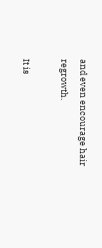and even encourage hair regrowth.

It is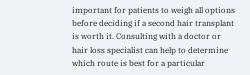important for patients to weigh all options before deciding if a second hair transplant is worth it. Consulting with a doctor or hair loss specialist can help to determine which route is best for a particular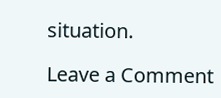situation.

Leave a Comment